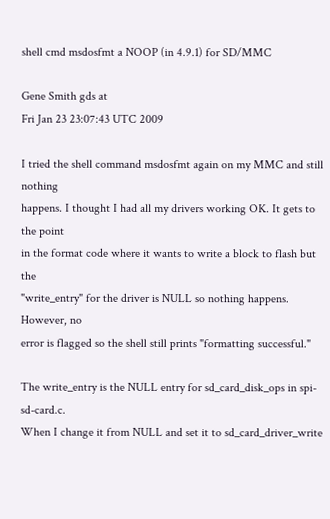shell cmd msdosfmt a NOOP (in 4.9.1) for SD/MMC

Gene Smith gds at
Fri Jan 23 23:07:43 UTC 2009

I tried the shell command msdosfmt again on my MMC and still nothing
happens. I thought I had all my drivers working OK. It gets to the point
in the format code where it wants to write a block to flash but the
"write_entry" for the driver is NULL so nothing happens. However, no
error is flagged so the shell still prints "formatting successful."

The write_entry is the NULL entry for sd_card_disk_ops in spi-sd-card.c.
When I change it from NULL and set it to sd_card_driver_write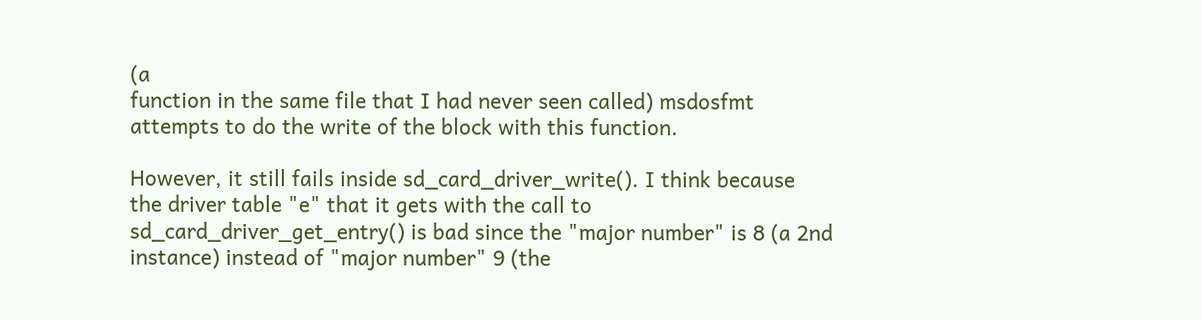(a
function in the same file that I had never seen called) msdosfmt
attempts to do the write of the block with this function.

However, it still fails inside sd_card_driver_write(). I think because
the driver table "e" that it gets with the call to
sd_card_driver_get_entry() is bad since the "major number" is 8 (a 2nd
instance) instead of "major number" 9 (the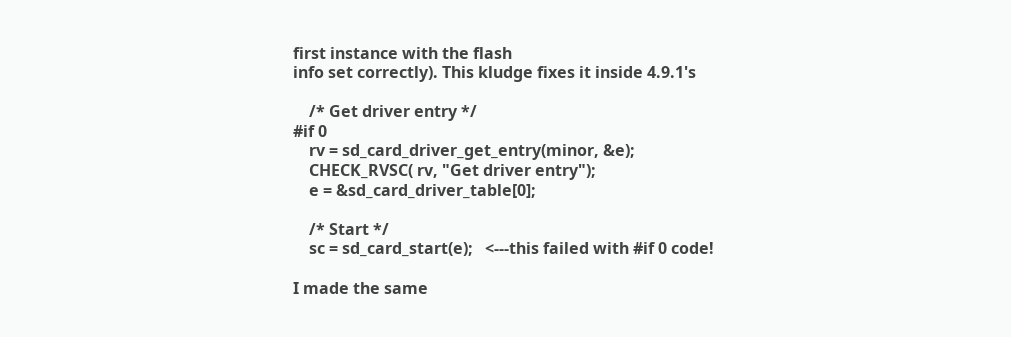first instance with the flash
info set correctly). This kludge fixes it inside 4.9.1's

    /* Get driver entry */
#if 0
    rv = sd_card_driver_get_entry(minor, &e);
    CHECK_RVSC( rv, "Get driver entry");
    e = &sd_card_driver_table[0];

    /* Start */
    sc = sd_card_start(e);   <---this failed with #if 0 code!

I made the same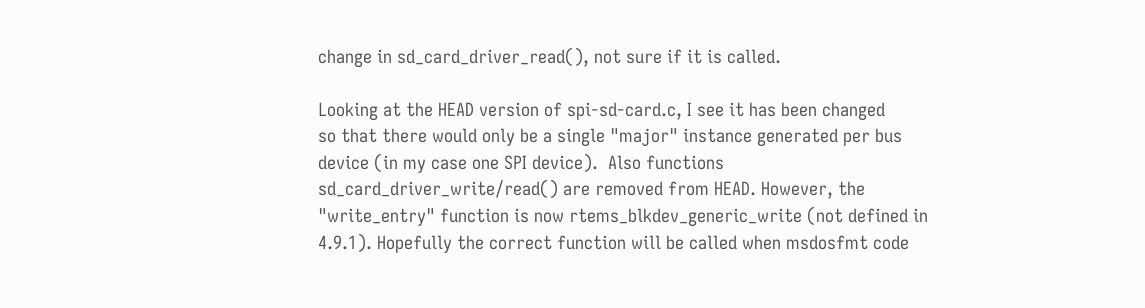change in sd_card_driver_read(), not sure if it is called.

Looking at the HEAD version of spi-sd-card.c, I see it has been changed
so that there would only be a single "major" instance generated per bus
device (in my case one SPI device).  Also functions
sd_card_driver_write/read() are removed from HEAD. However, the
"write_entry" function is now rtems_blkdev_generic_write (not defined in
4.9.1). Hopefully the correct function will be called when msdosfmt code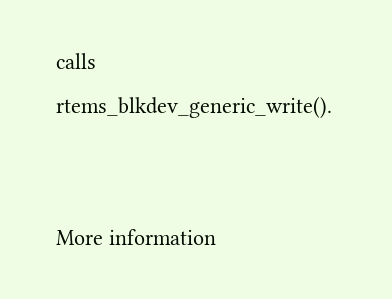calls rtems_blkdev_generic_write().


More information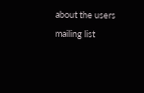about the users mailing list